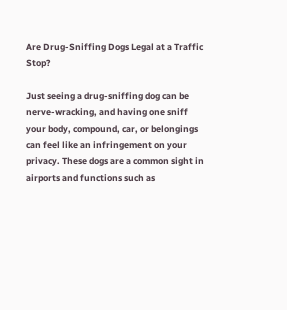Are Drug-Sniffing Dogs Legal at a Traffic Stop?

Just seeing a drug-sniffing dog can be nerve-wracking, and having one sniff your body, compound, car, or belongings can feel like an infringement on your privacy. These dogs are a common sight in airports and functions such as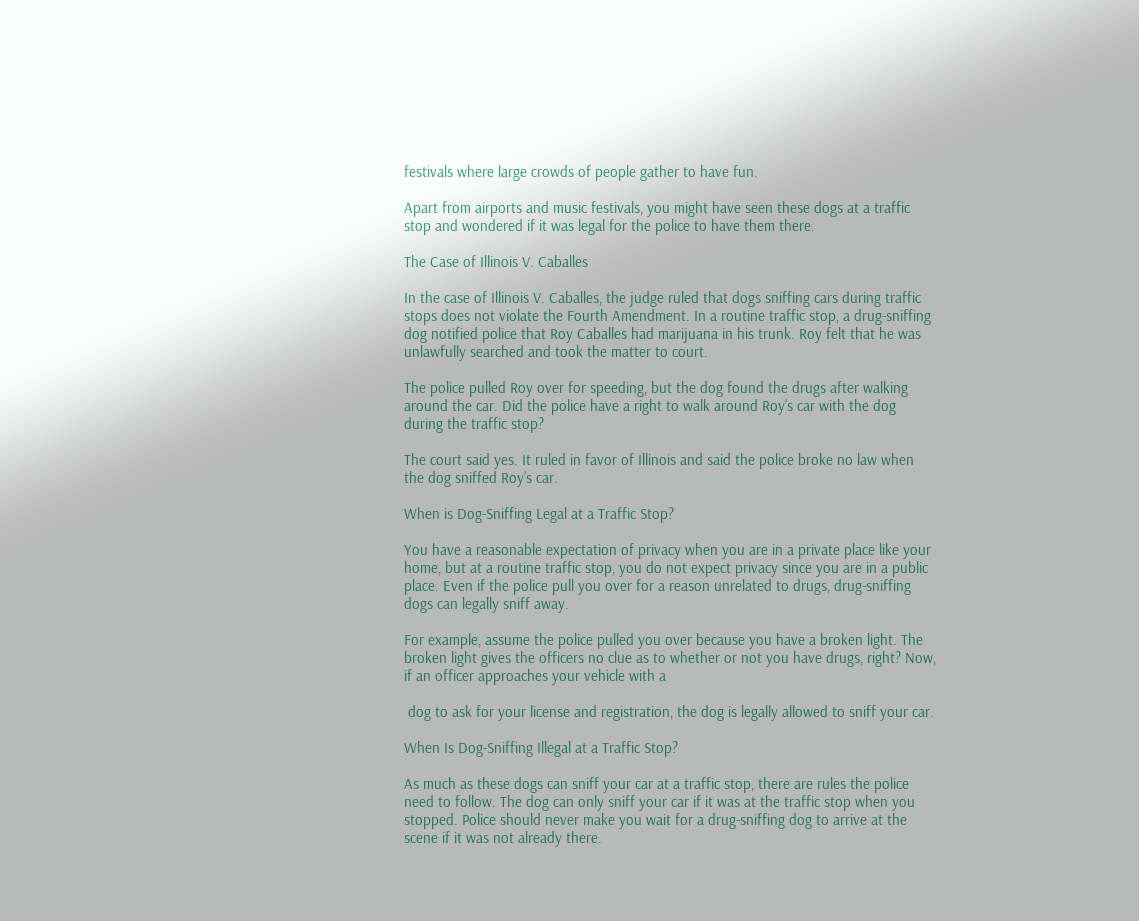festivals where large crowds of people gather to have fun.

Apart from airports and music festivals, you might have seen these dogs at a traffic stop and wondered if it was legal for the police to have them there.

The Case of Illinois V. Caballes

In the case of Illinois V. Caballes, the judge ruled that dogs sniffing cars during traffic stops does not violate the Fourth Amendment. In a routine traffic stop, a drug-sniffing dog notified police that Roy Caballes had marijuana in his trunk. Roy felt that he was unlawfully searched and took the matter to court.

The police pulled Roy over for speeding, but the dog found the drugs after walking around the car. Did the police have a right to walk around Roy’s car with the dog during the traffic stop?

The court said yes. It ruled in favor of Illinois and said the police broke no law when the dog sniffed Roy’s car.

When is Dog-Sniffing Legal at a Traffic Stop?

You have a reasonable expectation of privacy when you are in a private place like your home, but at a routine traffic stop, you do not expect privacy since you are in a public place. Even if the police pull you over for a reason unrelated to drugs, drug-sniffing dogs can legally sniff away.

For example, assume the police pulled you over because you have a broken light. The broken light gives the officers no clue as to whether or not you have drugs, right? Now, if an officer approaches your vehicle with a

 dog to ask for your license and registration, the dog is legally allowed to sniff your car.

When Is Dog-Sniffing Illegal at a Traffic Stop?

As much as these dogs can sniff your car at a traffic stop, there are rules the police need to follow. The dog can only sniff your car if it was at the traffic stop when you stopped. Police should never make you wait for a drug-sniffing dog to arrive at the scene if it was not already there.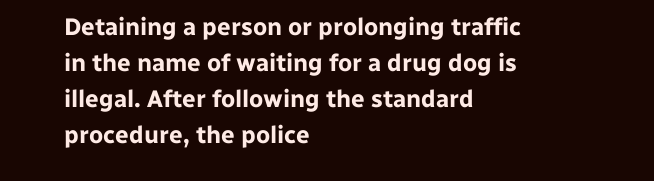Detaining a person or prolonging traffic in the name of waiting for a drug dog is illegal. After following the standard procedure, the police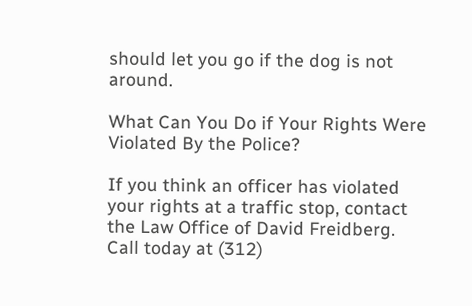should let you go if the dog is not around.

What Can You Do if Your Rights Were Violated By the Police?

If you think an officer has violated your rights at a traffic stop, contact the Law Office of David Freidberg. Call today at (312)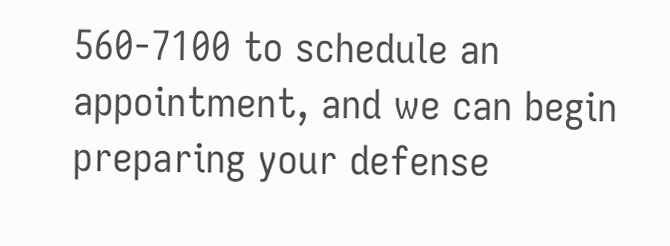560-7100 to schedule an appointment, and we can begin preparing your defense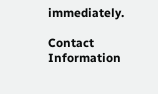immediately.

Contact Information